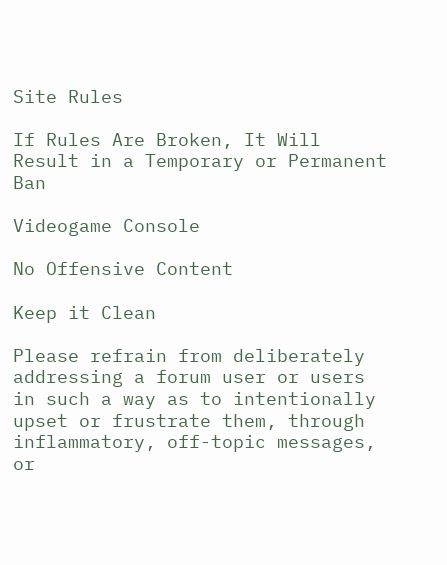Site Rules

If Rules Are Broken, It Will Result in a Temporary or Permanent Ban

Videogame Console

No Offensive Content

Keep it Clean

Please refrain from deliberately addressing a forum user or users in such a way as to intentionally upset or frustrate them, through inflammatory, off-topic messages, or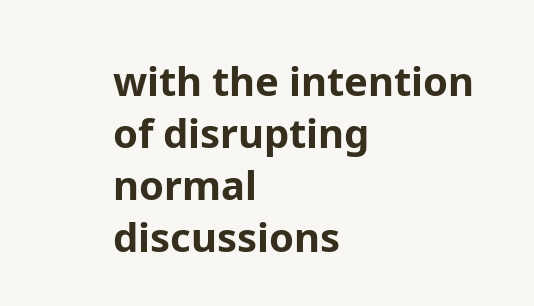with the intention of disrupting normal discussions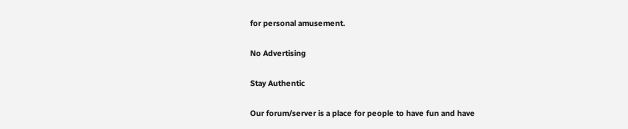for personal amusement.

No Advertising

Stay Authentic

Our forum/server is a place for people to have fun and have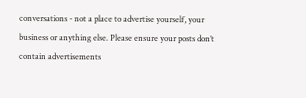conversations - not a place to advertise yourself, your business or anything else. Please ensure your posts don’t contain advertisements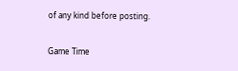of any kind before posting.

Game Time